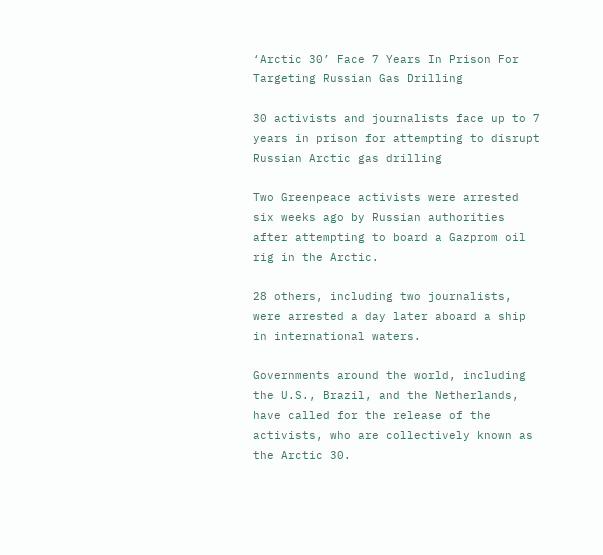‘Arctic 30’ Face 7 Years In Prison For Targeting Russian Gas Drilling

30 activists and journalists face up to 7 years in prison for attempting to disrupt Russian Arctic gas drilling

Two Greenpeace activists were arrested six weeks ago by Russian authorities after attempting to board a Gazprom oil rig in the Arctic.

28 others, including two journalists, were arrested a day later aboard a ship in international waters.

Governments around the world, including the U.S., Brazil, and the Netherlands, have called for the release of the activists, who are collectively known as the Arctic 30.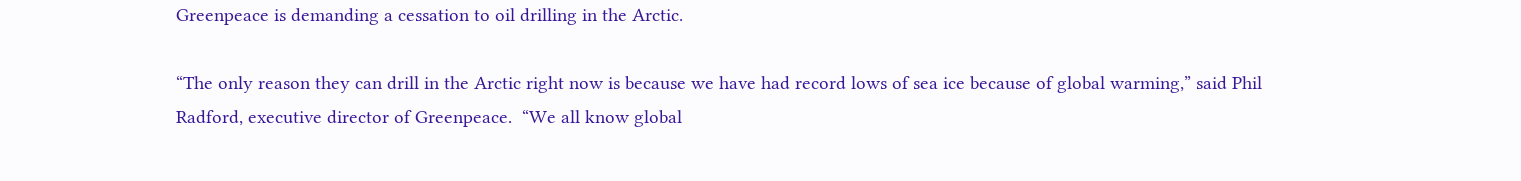Greenpeace is demanding a cessation to oil drilling in the Arctic.

“The only reason they can drill in the Arctic right now is because we have had record lows of sea ice because of global warming,” said Phil Radford, executive director of Greenpeace.  “We all know global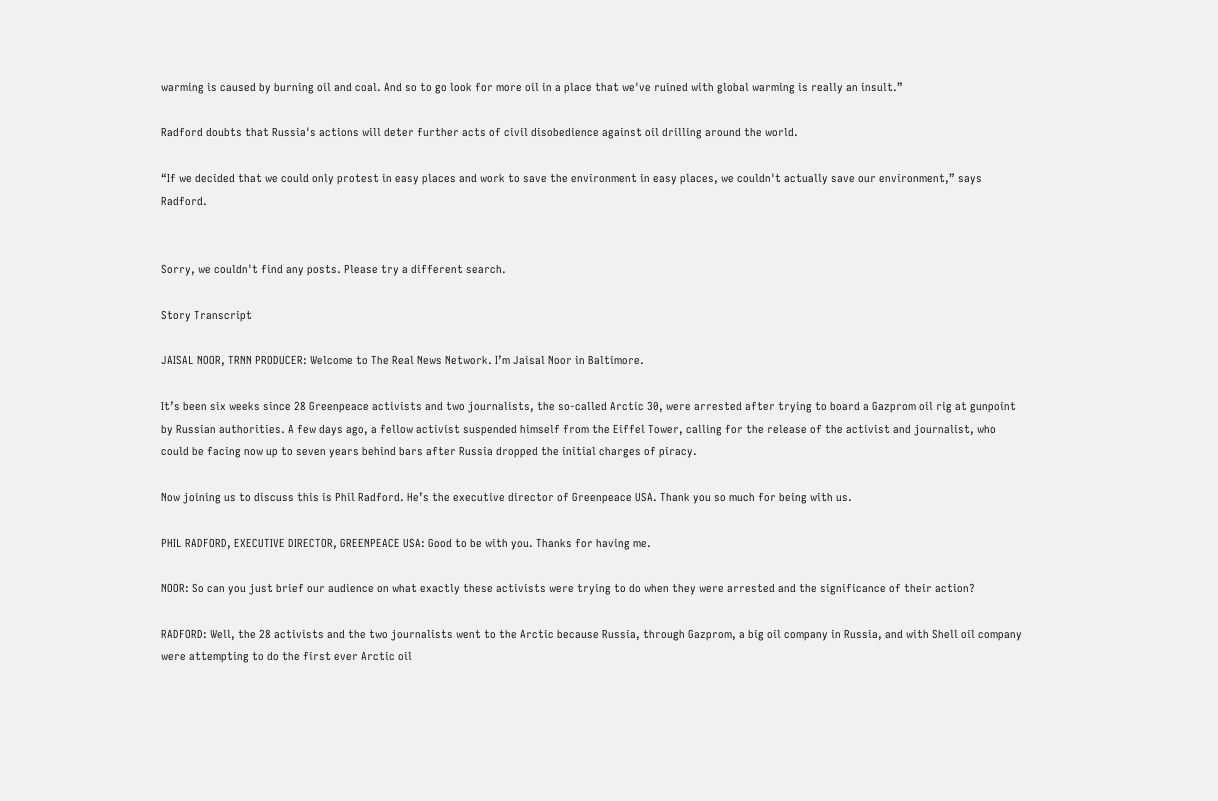warming is caused by burning oil and coal. And so to go look for more oil in a place that we've ruined with global warming is really an insult.”

Radford doubts that Russia's actions will deter further acts of civil disobedience against oil drilling around the world.

“If we decided that we could only protest in easy places and work to save the environment in easy places, we couldn't actually save our environment,” says Radford.


Sorry, we couldn't find any posts. Please try a different search.

Story Transcript

JAISAL NOOR, TRNN PRODUCER: Welcome to The Real News Network. I’m Jaisal Noor in Baltimore.

It’s been six weeks since 28 Greenpeace activists and two journalists, the so-called Arctic 30, were arrested after trying to board a Gazprom oil rig at gunpoint by Russian authorities. A few days ago, a fellow activist suspended himself from the Eiffel Tower, calling for the release of the activist and journalist, who could be facing now up to seven years behind bars after Russia dropped the initial charges of piracy.

Now joining us to discuss this is Phil Radford. He’s the executive director of Greenpeace USA. Thank you so much for being with us.

PHIL RADFORD, EXECUTIVE DIRECTOR, GREENPEACE USA: Good to be with you. Thanks for having me.

NOOR: So can you just brief our audience on what exactly these activists were trying to do when they were arrested and the significance of their action?

RADFORD: Well, the 28 activists and the two journalists went to the Arctic because Russia, through Gazprom, a big oil company in Russia, and with Shell oil company were attempting to do the first ever Arctic oil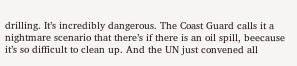drilling. It’s incredibly dangerous. The Coast Guard calls it a nightmare scenario that there’s if there is an oil spill, beecause it’s so difficult to clean up. And the UN just convened all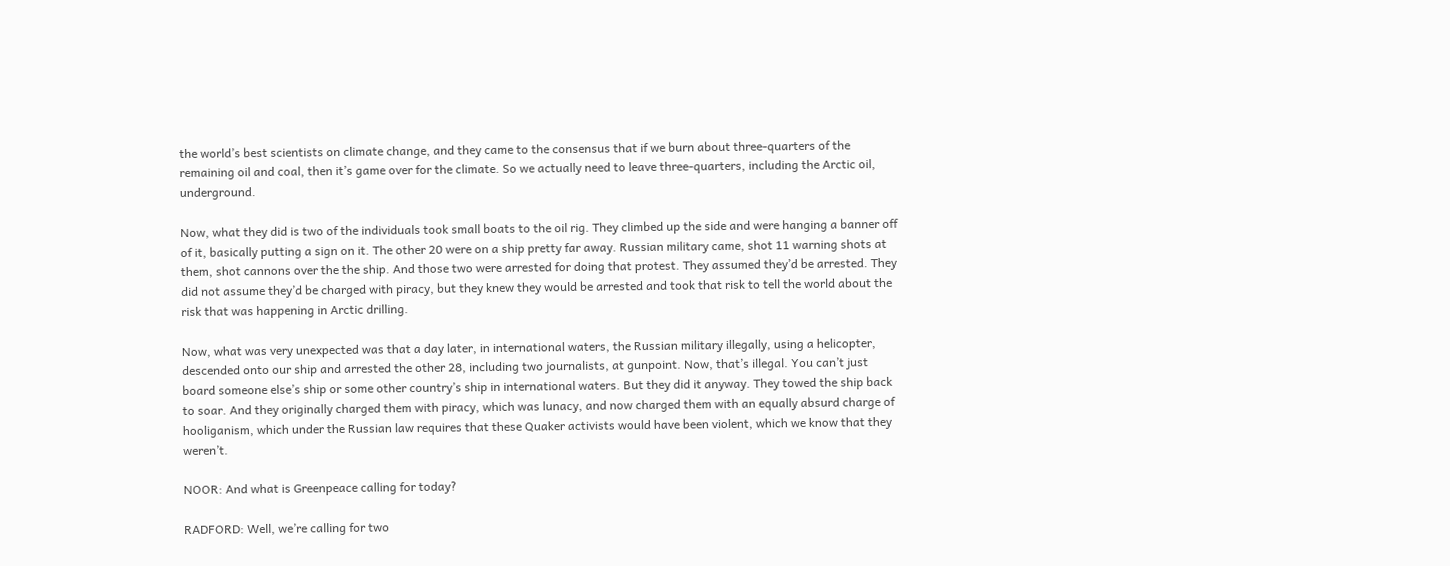the world’s best scientists on climate change, and they came to the consensus that if we burn about three-quarters of the remaining oil and coal, then it’s game over for the climate. So we actually need to leave three-quarters, including the Arctic oil, underground.

Now, what they did is two of the individuals took small boats to the oil rig. They climbed up the side and were hanging a banner off of it, basically putting a sign on it. The other 20 were on a ship pretty far away. Russian military came, shot 11 warning shots at them, shot cannons over the the ship. And those two were arrested for doing that protest. They assumed they’d be arrested. They did not assume they’d be charged with piracy, but they knew they would be arrested and took that risk to tell the world about the risk that was happening in Arctic drilling.

Now, what was very unexpected was that a day later, in international waters, the Russian military illegally, using a helicopter, descended onto our ship and arrested the other 28, including two journalists, at gunpoint. Now, that’s illegal. You can’t just board someone else’s ship or some other country’s ship in international waters. But they did it anyway. They towed the ship back to soar. And they originally charged them with piracy, which was lunacy, and now charged them with an equally absurd charge of hooliganism, which under the Russian law requires that these Quaker activists would have been violent, which we know that they weren’t.

NOOR: And what is Greenpeace calling for today?

RADFORD: Well, we’re calling for two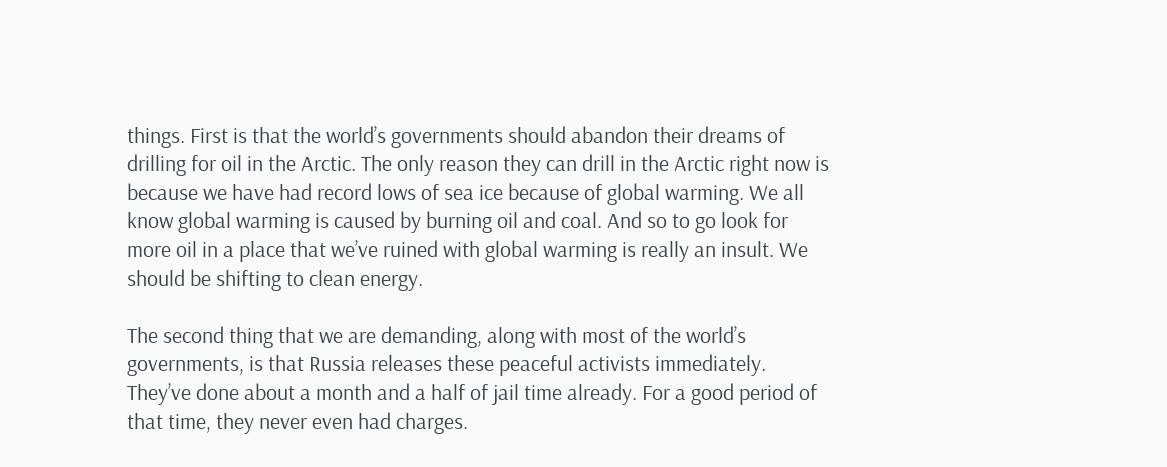things. First is that the world’s governments should abandon their dreams of drilling for oil in the Arctic. The only reason they can drill in the Arctic right now is because we have had record lows of sea ice because of global warming. We all know global warming is caused by burning oil and coal. And so to go look for more oil in a place that we’ve ruined with global warming is really an insult. We should be shifting to clean energy.

The second thing that we are demanding, along with most of the world’s governments, is that Russia releases these peaceful activists immediately. They’ve done about a month and a half of jail time already. For a good period of that time, they never even had charges.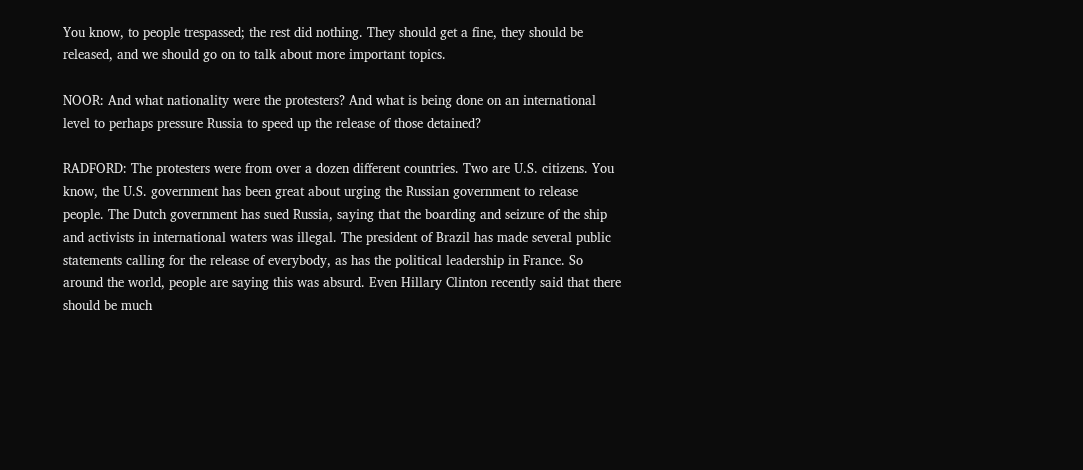You know, to people trespassed; the rest did nothing. They should get a fine, they should be released, and we should go on to talk about more important topics.

NOOR: And what nationality were the protesters? And what is being done on an international level to perhaps pressure Russia to speed up the release of those detained?

RADFORD: The protesters were from over a dozen different countries. Two are U.S. citizens. You know, the U.S. government has been great about urging the Russian government to release people. The Dutch government has sued Russia, saying that the boarding and seizure of the ship and activists in international waters was illegal. The president of Brazil has made several public statements calling for the release of everybody, as has the political leadership in France. So around the world, people are saying this was absurd. Even Hillary Clinton recently said that there should be much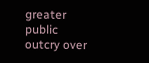greater public outcry over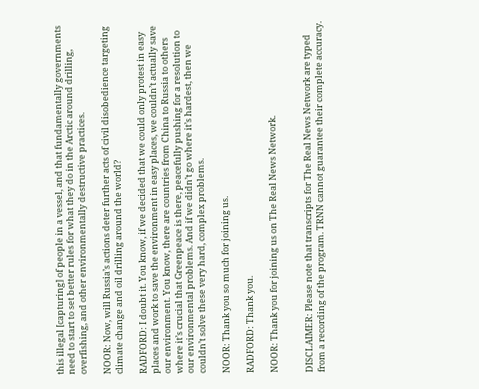this illegal [capturing] of people in a vessel, and that fundamentally governments need to start to set better rules for what they do in the Arctic around drilling, overfishing, and other environmentally destructive practices.

NOOR: Now, will Russia’s actions deter further acts of civil disobedience targeting climate change and oil drilling around the world?

RADFORD: I doubt it. You know, if we decided that we could only protest in easy places and work to save the environment in easy places, we couldn’t actually save our environment. You know, there are countries from China to Russia to others where it’s crucial that Greenpeace is there, peacefully pushing for a resolution to our environmental problems. And if we didn’t go where it’s hardest, then we couldn’t solve these very hard, complex problems.

NOOR: Thank you so much for joining us.

RADFORD: Thank you.

NOOR: Thank you for joining us on The Real News Network.


DISCLAIMER: Please note that transcripts for The Real News Network are typed from a recording of the program. TRNN cannot guarantee their complete accuracy.